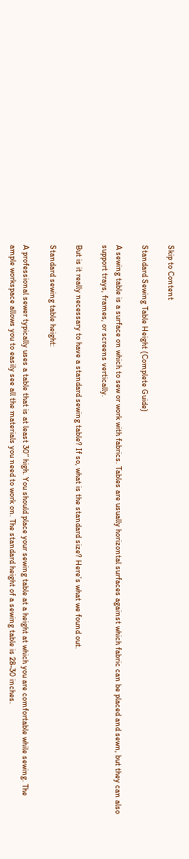Skip to Content

Standard Sewing Table Height (Complete Guide)

A sewing table is a surface on which to sew or work with fabrics. Tables are usually horizontal surfaces against which fabric can be placed and sewn, but they can also support trays, frames, or screens vertically.

But is it really necessary to have a standard sewing table? If so, what is the standard size? Here’s what we found out.

Standard sewing table height:

A professional sewer typically uses a table that is at least 30” high. You should place your sewing table at a height at which you are comfortable while sewing. The ample workspace allows you to easily see all the materials you need to work on. The standard height of a sewing table is 28-30 inches.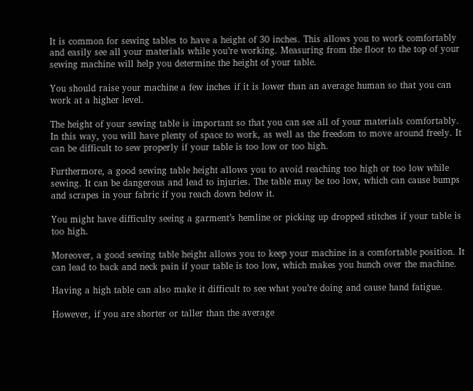It is common for sewing tables to have a height of 30 inches. This allows you to work comfortably and easily see all your materials while you’re working. Measuring from the floor to the top of your sewing machine will help you determine the height of your table.

You should raise your machine a few inches if it is lower than an average human so that you can work at a higher level.

The height of your sewing table is important so that you can see all of your materials comfortably. In this way, you will have plenty of space to work, as well as the freedom to move around freely. It can be difficult to sew properly if your table is too low or too high.

Furthermore, a good sewing table height allows you to avoid reaching too high or too low while sewing. It can be dangerous and lead to injuries. The table may be too low, which can cause bumps and scrapes in your fabric if you reach down below it.

You might have difficulty seeing a garment’s hemline or picking up dropped stitches if your table is too high.

Moreover, a good sewing table height allows you to keep your machine in a comfortable position. It can lead to back and neck pain if your table is too low, which makes you hunch over the machine.

Having a high table can also make it difficult to see what you’re doing and cause hand fatigue.

However, if you are shorter or taller than the average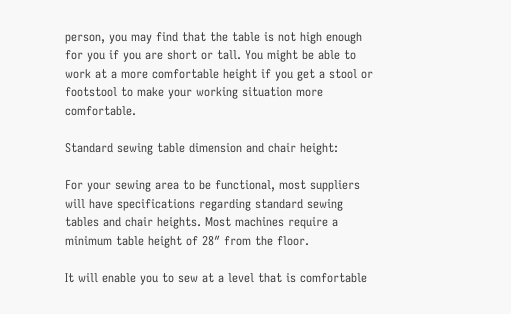person, you may find that the table is not high enough for you if you are short or tall. You might be able to work at a more comfortable height if you get a stool or footstool to make your working situation more comfortable.

Standard sewing table dimension and chair height:

For your sewing area to be functional, most suppliers will have specifications regarding standard sewing tables and chair heights. Most machines require a minimum table height of 28″ from the floor.

It will enable you to sew at a level that is comfortable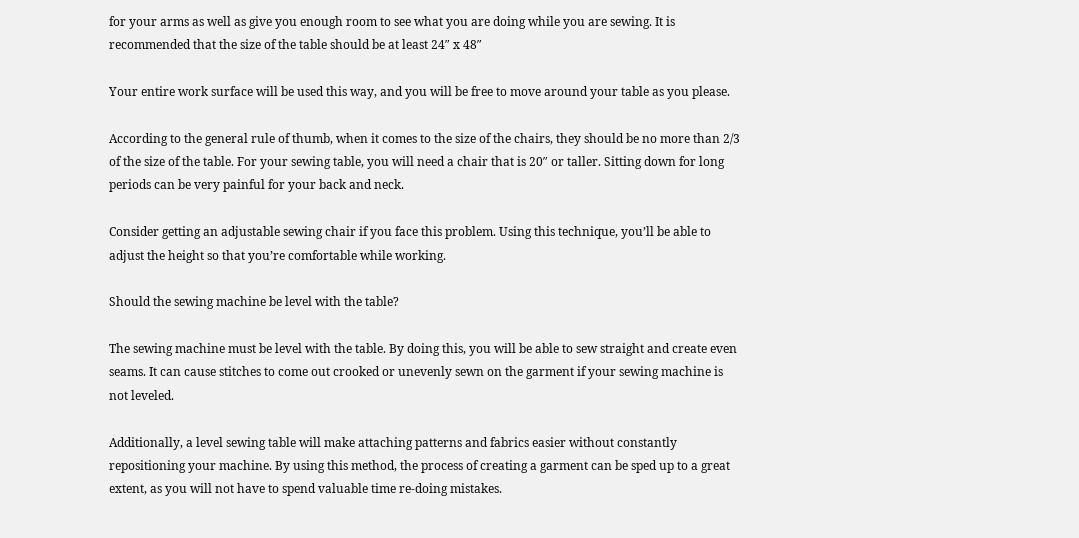for your arms as well as give you enough room to see what you are doing while you are sewing. It is recommended that the size of the table should be at least 24″ x 48″

Your entire work surface will be used this way, and you will be free to move around your table as you please.

According to the general rule of thumb, when it comes to the size of the chairs, they should be no more than 2/3 of the size of the table. For your sewing table, you will need a chair that is 20″ or taller. Sitting down for long periods can be very painful for your back and neck.

Consider getting an adjustable sewing chair if you face this problem. Using this technique, you’ll be able to adjust the height so that you’re comfortable while working.

Should the sewing machine be level with the table?

The sewing machine must be level with the table. By doing this, you will be able to sew straight and create even seams. It can cause stitches to come out crooked or unevenly sewn on the garment if your sewing machine is not leveled.

Additionally, a level sewing table will make attaching patterns and fabrics easier without constantly repositioning your machine. By using this method, the process of creating a garment can be sped up to a great extent, as you will not have to spend valuable time re-doing mistakes.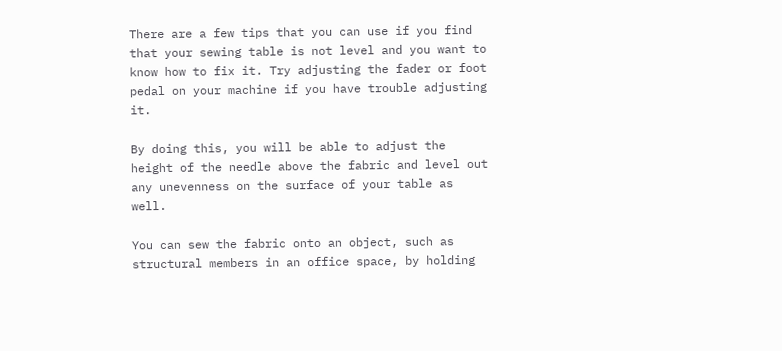There are a few tips that you can use if you find that your sewing table is not level and you want to know how to fix it. Try adjusting the fader or foot pedal on your machine if you have trouble adjusting it.

By doing this, you will be able to adjust the height of the needle above the fabric and level out any unevenness on the surface of your table as well.

You can sew the fabric onto an object, such as structural members in an office space, by holding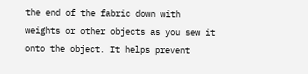the end of the fabric down with weights or other objects as you sew it onto the object. It helps prevent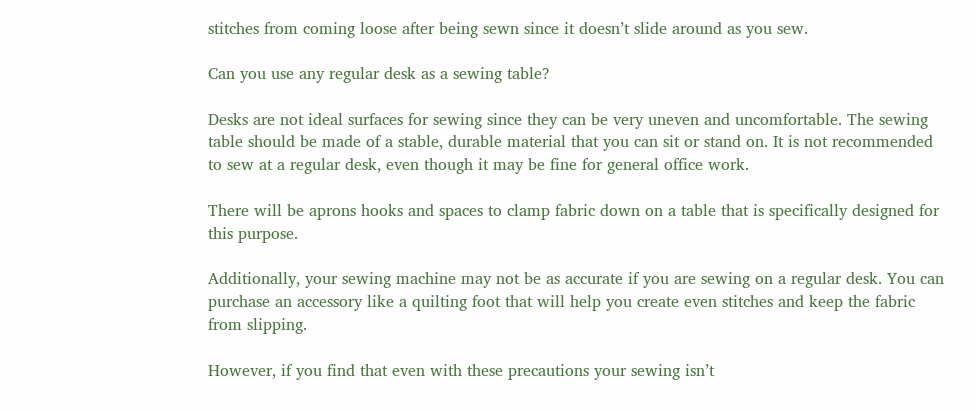stitches from coming loose after being sewn since it doesn’t slide around as you sew.

Can you use any regular desk as a sewing table?

Desks are not ideal surfaces for sewing since they can be very uneven and uncomfortable. The sewing table should be made of a stable, durable material that you can sit or stand on. It is not recommended to sew at a regular desk, even though it may be fine for general office work.

There will be aprons hooks and spaces to clamp fabric down on a table that is specifically designed for this purpose.

Additionally, your sewing machine may not be as accurate if you are sewing on a regular desk. You can purchase an accessory like a quilting foot that will help you create even stitches and keep the fabric from slipping.

However, if you find that even with these precautions your sewing isn’t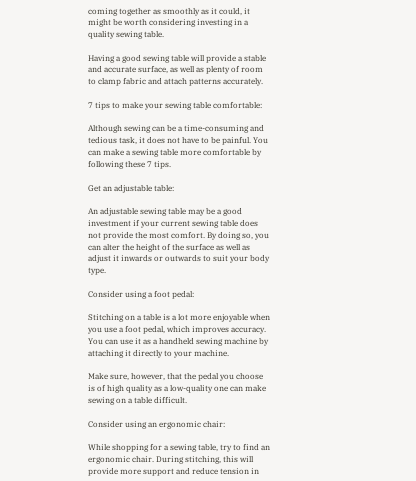coming together as smoothly as it could, it might be worth considering investing in a quality sewing table.

Having a good sewing table will provide a stable and accurate surface, as well as plenty of room to clamp fabric and attach patterns accurately.

7 tips to make your sewing table comfortable:

Although sewing can be a time-consuming and tedious task, it does not have to be painful. You can make a sewing table more comfortable by following these 7 tips.

Get an adjustable table:

An adjustable sewing table may be a good investment if your current sewing table does not provide the most comfort. By doing so, you can alter the height of the surface as well as adjust it inwards or outwards to suit your body type.

Consider using a foot pedal:

Stitching on a table is a lot more enjoyable when you use a foot pedal, which improves accuracy. You can use it as a handheld sewing machine by attaching it directly to your machine.

Make sure, however, that the pedal you choose is of high quality as a low-quality one can make sewing on a table difficult.

Consider using an ergonomic chair:

While shopping for a sewing table, try to find an ergonomic chair. During stitching, this will provide more support and reduce tension in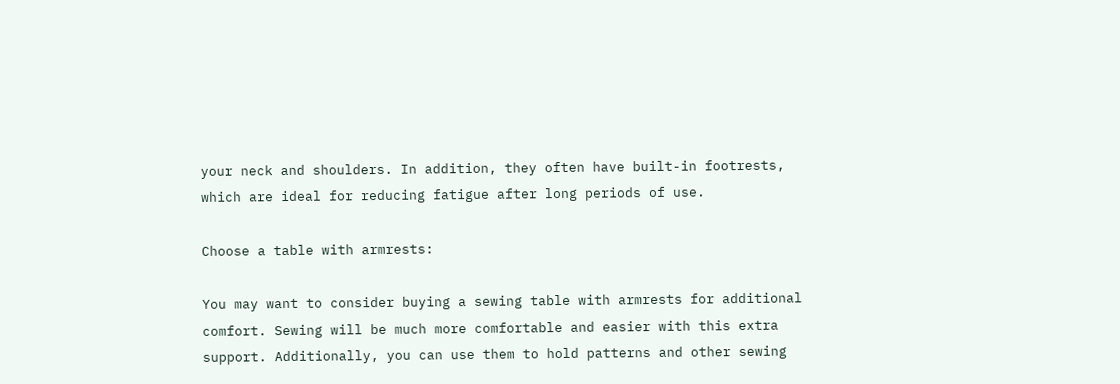your neck and shoulders. In addition, they often have built-in footrests, which are ideal for reducing fatigue after long periods of use.

Choose a table with armrests:

You may want to consider buying a sewing table with armrests for additional comfort. Sewing will be much more comfortable and easier with this extra support. Additionally, you can use them to hold patterns and other sewing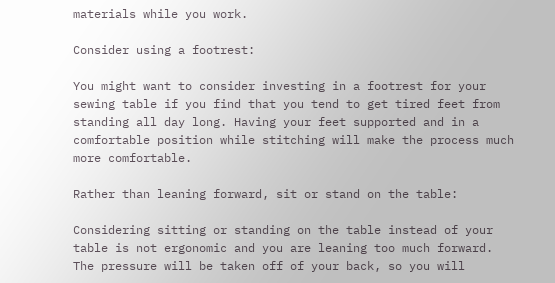materials while you work.

Consider using a footrest:

You might want to consider investing in a footrest for your sewing table if you find that you tend to get tired feet from standing all day long. Having your feet supported and in a comfortable position while stitching will make the process much more comfortable.

Rather than leaning forward, sit or stand on the table:

Considering sitting or standing on the table instead of your table is not ergonomic and you are leaning too much forward. The pressure will be taken off of your back, so you will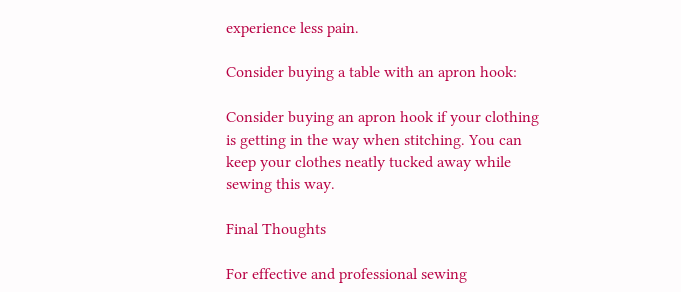experience less pain.

Consider buying a table with an apron hook:

Consider buying an apron hook if your clothing is getting in the way when stitching. You can keep your clothes neatly tucked away while sewing this way.

Final Thoughts

For effective and professional sewing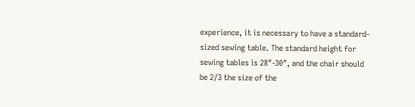experience, it is necessary to have a standard-sized sewing table. The standard height for sewing tables is 28″-30″, and the chair should be 2/3 the size of the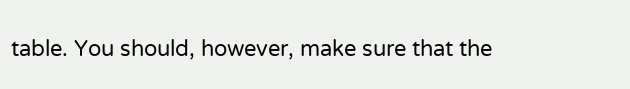table. You should, however, make sure that the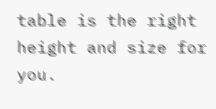table is the right height and size for you.